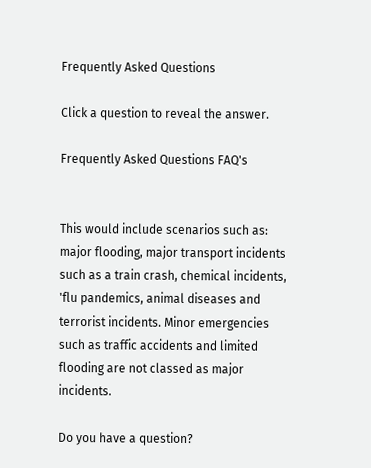Frequently Asked Questions

Click a question to reveal the answer.

Frequently Asked Questions FAQ's


This would include scenarios such as: major flooding, major transport incidents such as a train crash, chemical incidents, 'flu pandemics, animal diseases and terrorist incidents. Minor emergencies such as traffic accidents and limited flooding are not classed as major incidents.

Do you have a question?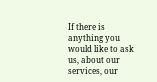If there is anything you would like to ask us, about our services, our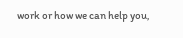work or how we can help you,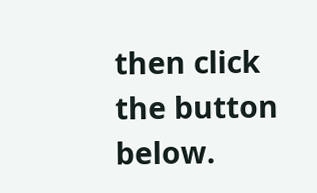then click the button below.